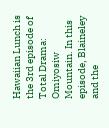Hawaiian Lunch is the 3rd episode of Total Drama: Omiyosiw Mountain. In this episode, Blaineley and the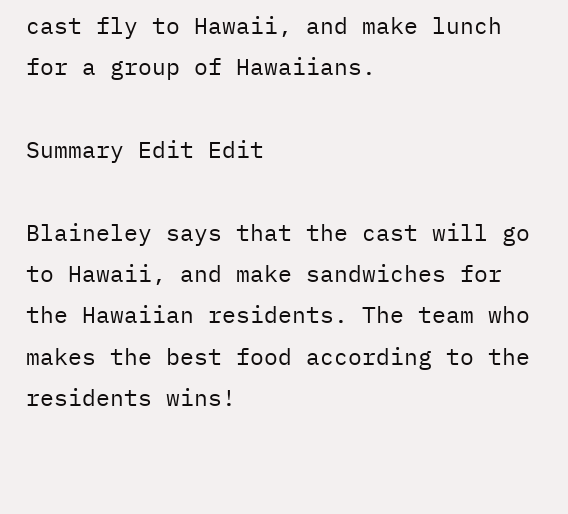cast fly to Hawaii, and make lunch for a group of Hawaiians.

Summary Edit Edit

Blaineley says that the cast will go to Hawaii, and make sandwiches for the Hawaiian residents. The team who makes the best food according to the residents wins!